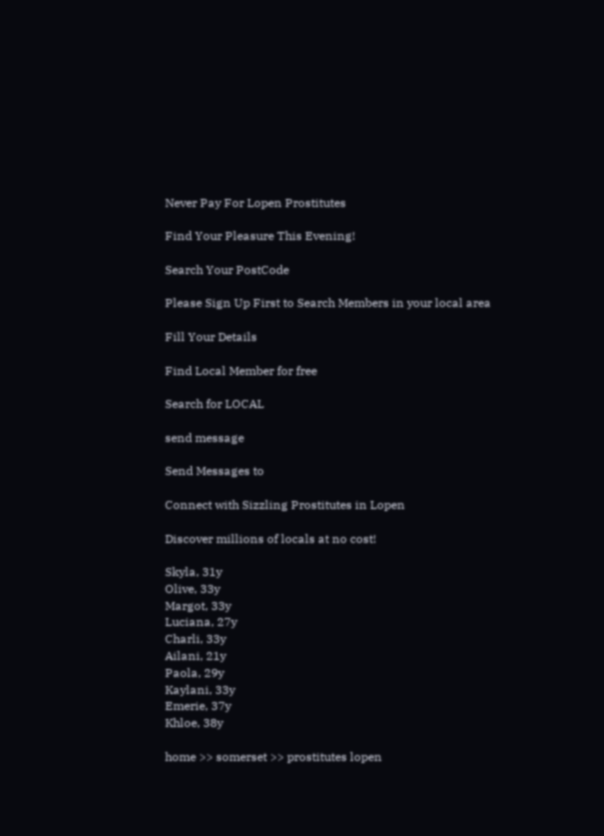Never Pay For Lopen Prostitutes

Find Your Pleasure This Evening!

Search Your PostCode

Please Sign Up First to Search Members in your local area

Fill Your Details

Find Local Member for free

Search for LOCAL

send message

Send Messages to

Connect with Sizzling Prostitutes in Lopen

Discover millions of locals at no cost!

Skyla, 31y
Olive, 33y
Margot, 33y
Luciana, 27y
Charli, 33y
Ailani, 21y
Paola, 29y
Kaylani, 33y
Emerie, 37y
Khloe, 38y

home >> somerset >> prostitutes lopen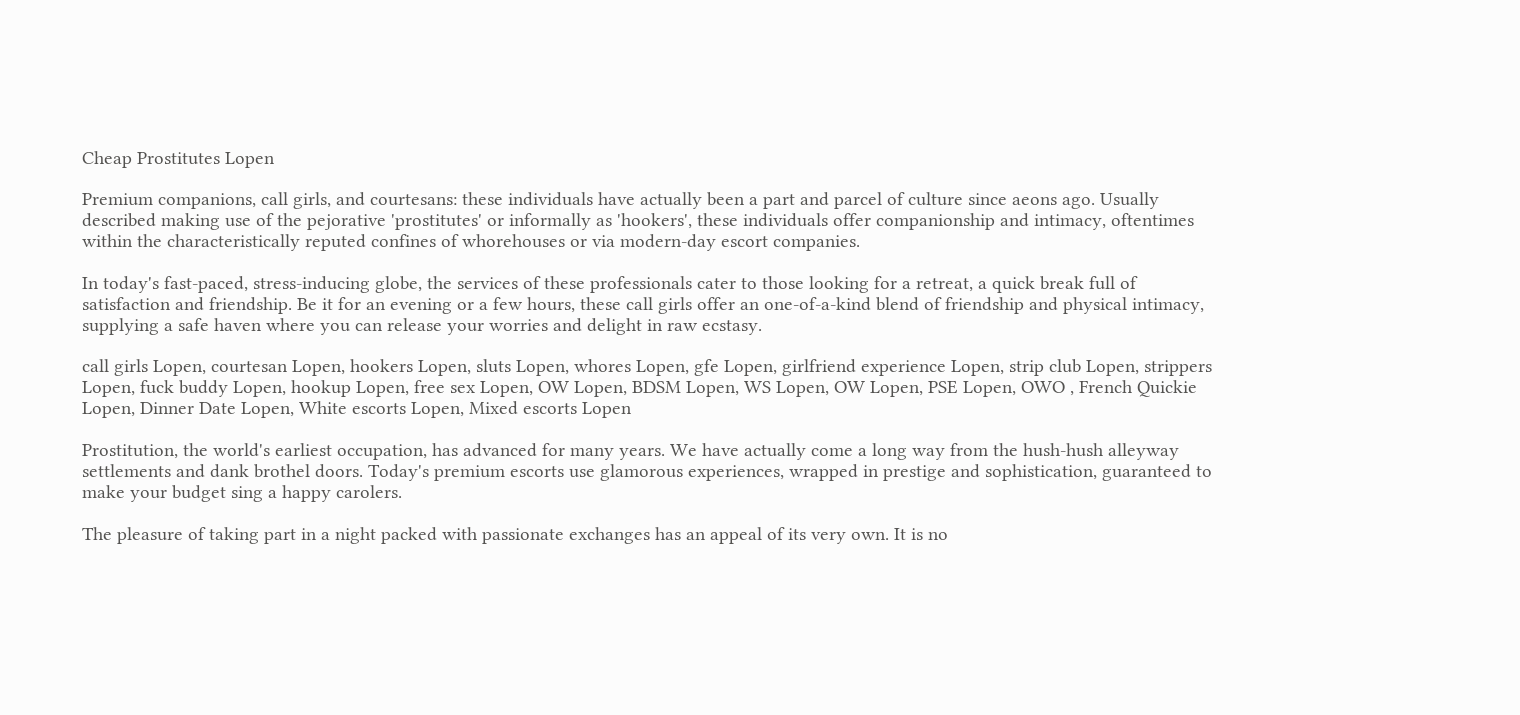Cheap Prostitutes Lopen

Premium companions, call girls, and courtesans: these individuals have actually been a part and parcel of culture since aeons ago. Usually described making use of the pejorative 'prostitutes' or informally as 'hookers', these individuals offer companionship and intimacy, oftentimes within the characteristically reputed confines of whorehouses or via modern-day escort companies.

In today's fast-paced, stress-inducing globe, the services of these professionals cater to those looking for a retreat, a quick break full of satisfaction and friendship. Be it for an evening or a few hours, these call girls offer an one-of-a-kind blend of friendship and physical intimacy, supplying a safe haven where you can release your worries and delight in raw ecstasy.

call girls Lopen, courtesan Lopen, hookers Lopen, sluts Lopen, whores Lopen, gfe Lopen, girlfriend experience Lopen, strip club Lopen, strippers Lopen, fuck buddy Lopen, hookup Lopen, free sex Lopen, OW Lopen, BDSM Lopen, WS Lopen, OW Lopen, PSE Lopen, OWO , French Quickie Lopen, Dinner Date Lopen, White escorts Lopen, Mixed escorts Lopen

Prostitution, the world's earliest occupation, has advanced for many years. We have actually come a long way from the hush-hush alleyway settlements and dank brothel doors. Today's premium escorts use glamorous experiences, wrapped in prestige and sophistication, guaranteed to make your budget sing a happy carolers.

The pleasure of taking part in a night packed with passionate exchanges has an appeal of its very own. It is no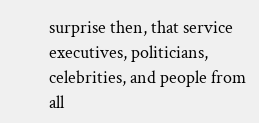surprise then, that service executives, politicians, celebrities, and people from all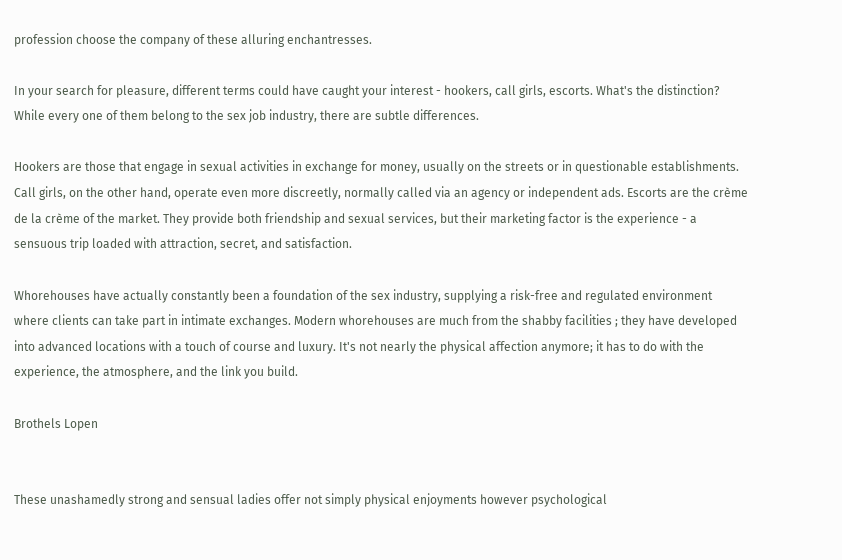profession choose the company of these alluring enchantresses.

In your search for pleasure, different terms could have caught your interest - hookers, call girls, escorts. What's the distinction? While every one of them belong to the sex job industry, there are subtle differences.

Hookers are those that engage in sexual activities in exchange for money, usually on the streets or in questionable establishments. Call girls, on the other hand, operate even more discreetly, normally called via an agency or independent ads. Escorts are the crème de la crème of the market. They provide both friendship and sexual services, but their marketing factor is the experience - a sensuous trip loaded with attraction, secret, and satisfaction.

Whorehouses have actually constantly been a foundation of the sex industry, supplying a risk-free and regulated environment where clients can take part in intimate exchanges. Modern whorehouses are much from the shabby facilities ; they have developed into advanced locations with a touch of course and luxury. It's not nearly the physical affection anymore; it has to do with the experience, the atmosphere, and the link you build.

Brothels Lopen


These unashamedly strong and sensual ladies offer not simply physical enjoyments however psychological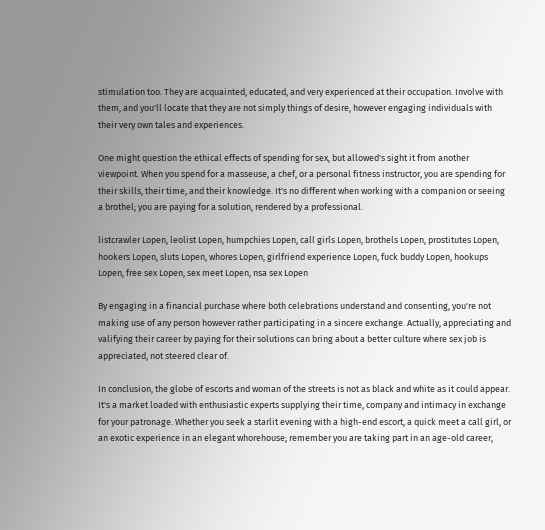stimulation too. They are acquainted, educated, and very experienced at their occupation. Involve with them, and you'll locate that they are not simply things of desire, however engaging individuals with their very own tales and experiences.

One might question the ethical effects of spending for sex, but allowed's sight it from another viewpoint. When you spend for a masseuse, a chef, or a personal fitness instructor, you are spending for their skills, their time, and their knowledge. It's no different when working with a companion or seeing a brothel; you are paying for a solution, rendered by a professional.

listcrawler Lopen, leolist Lopen, humpchies Lopen, call girls Lopen, brothels Lopen, prostitutes Lopen, hookers Lopen, sluts Lopen, whores Lopen, girlfriend experience Lopen, fuck buddy Lopen, hookups Lopen, free sex Lopen, sex meet Lopen, nsa sex Lopen

By engaging in a financial purchase where both celebrations understand and consenting, you're not making use of any person however rather participating in a sincere exchange. Actually, appreciating and valifying their career by paying for their solutions can bring about a better culture where sex job is appreciated, not steered clear of.

In conclusion, the globe of escorts and woman of the streets is not as black and white as it could appear. It's a market loaded with enthusiastic experts supplying their time, company and intimacy in exchange for your patronage. Whether you seek a starlit evening with a high-end escort, a quick meet a call girl, or an exotic experience in an elegant whorehouse; remember you are taking part in an age-old career,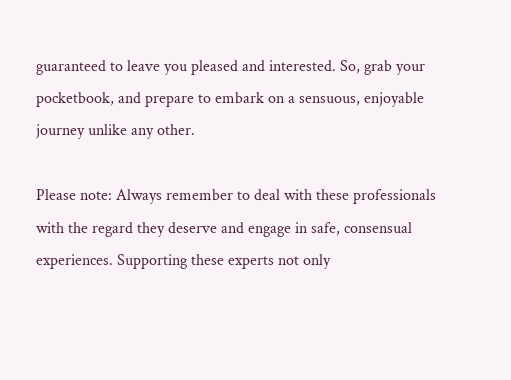guaranteed to leave you pleased and interested. So, grab your pocketbook, and prepare to embark on a sensuous, enjoyable journey unlike any other.

Please note: Always remember to deal with these professionals with the regard they deserve and engage in safe, consensual experiences. Supporting these experts not only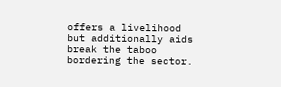offers a livelihood but additionally aids break the taboo bordering the sector.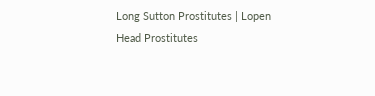Long Sutton Prostitutes | Lopen Head Prostitutes